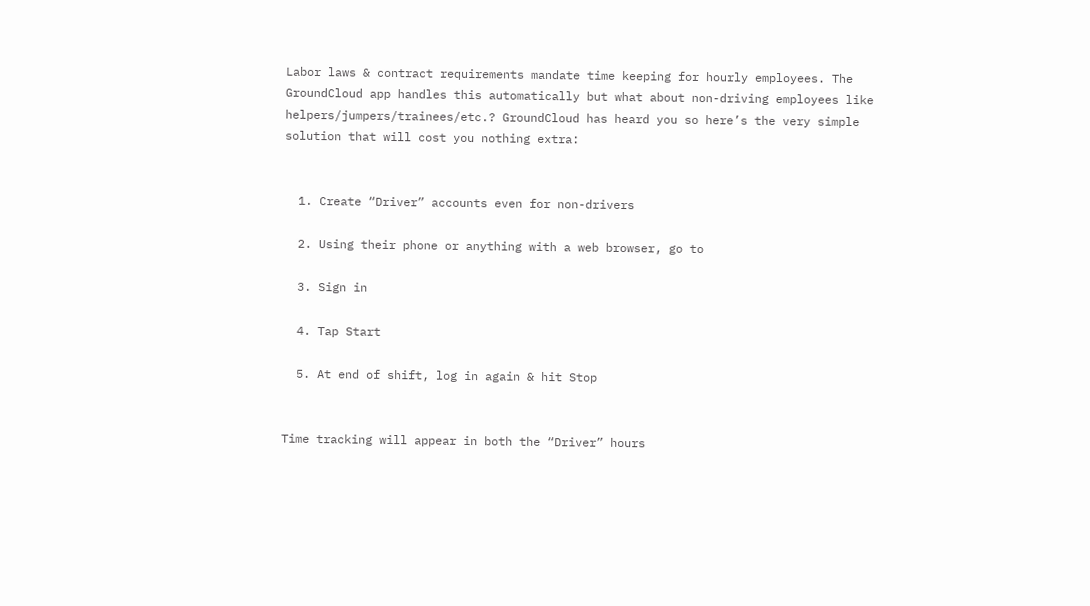Labor laws & contract requirements mandate time keeping for hourly employees. The GroundCloud app handles this automatically but what about non-driving employees like helpers/jumpers/trainees/etc.? GroundCloud has heard you so here’s the very simple solution that will cost you nothing extra:


  1. Create “Driver” accounts even for non-drivers

  2. Using their phone or anything with a web browser, go to

  3. Sign in

  4. Tap Start

  5. At end of shift, log in again & hit Stop


Time tracking will appear in both the “Driver” hours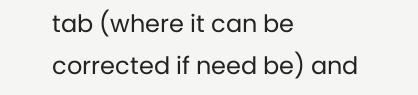tab (where it can be corrected if need be) and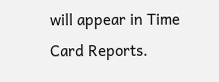will appear in Time Card Reports.